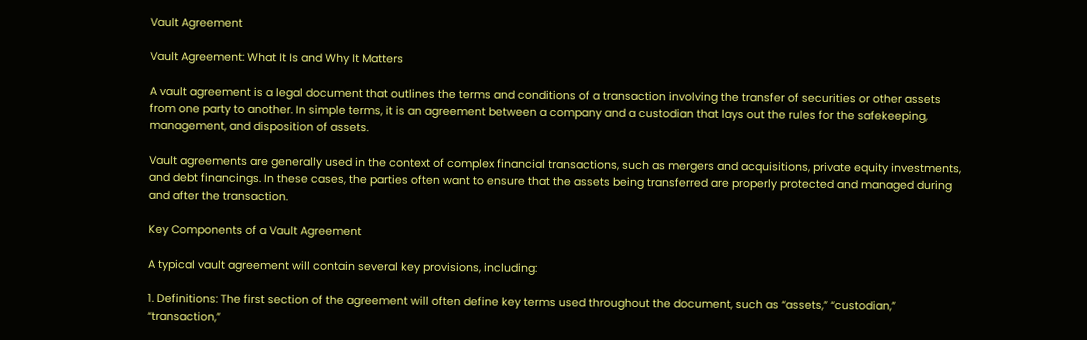Vault Agreement

Vault Agreement: What It Is and Why It Matters

A vault agreement is a legal document that outlines the terms and conditions of a transaction involving the transfer of securities or other assets from one party to another. In simple terms, it is an agreement between a company and a custodian that lays out the rules for the safekeeping, management, and disposition of assets.

Vault agreements are generally used in the context of complex financial transactions, such as mergers and acquisitions, private equity investments, and debt financings. In these cases, the parties often want to ensure that the assets being transferred are properly protected and managed during and after the transaction.

Key Components of a Vault Agreement

A typical vault agreement will contain several key provisions, including:

1. Definitions: The first section of the agreement will often define key terms used throughout the document, such as “assets,” “custodian,” “transaction,”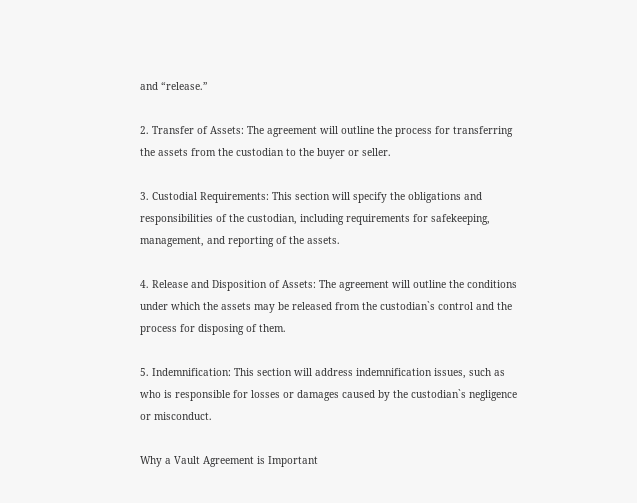and “release.”

2. Transfer of Assets: The agreement will outline the process for transferring the assets from the custodian to the buyer or seller.

3. Custodial Requirements: This section will specify the obligations and responsibilities of the custodian, including requirements for safekeeping, management, and reporting of the assets.

4. Release and Disposition of Assets: The agreement will outline the conditions under which the assets may be released from the custodian`s control and the process for disposing of them.

5. Indemnification: This section will address indemnification issues, such as who is responsible for losses or damages caused by the custodian`s negligence or misconduct.

Why a Vault Agreement is Important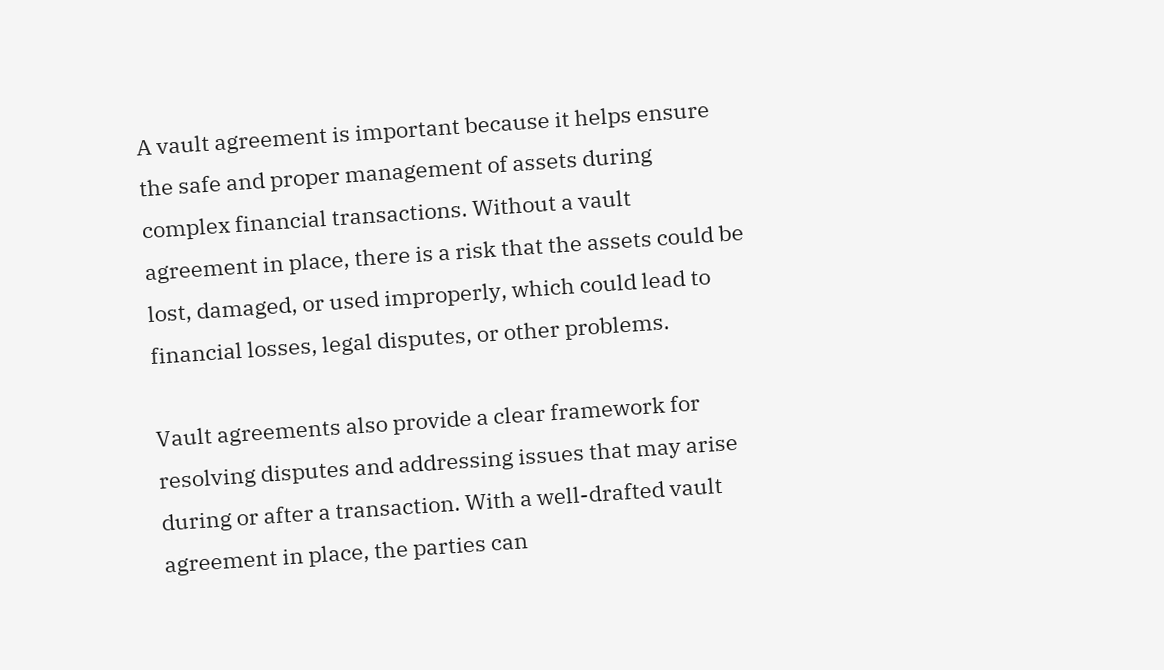A vault agreement is important because it helps ensure the safe and proper management of assets during complex financial transactions. Without a vault agreement in place, there is a risk that the assets could be lost, damaged, or used improperly, which could lead to financial losses, legal disputes, or other problems.

Vault agreements also provide a clear framework for resolving disputes and addressing issues that may arise during or after a transaction. With a well-drafted vault agreement in place, the parties can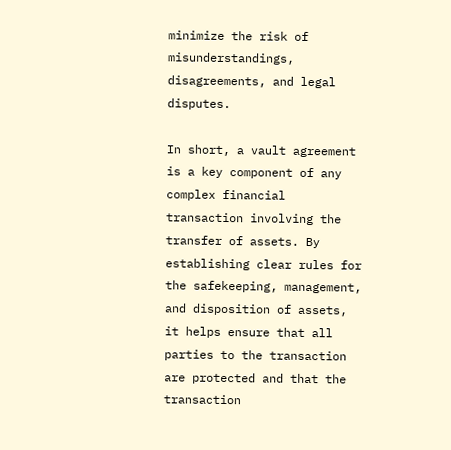minimize the risk of misunderstandings, disagreements, and legal disputes.

In short, a vault agreement is a key component of any complex financial transaction involving the transfer of assets. By establishing clear rules for the safekeeping, management, and disposition of assets, it helps ensure that all parties to the transaction are protected and that the transaction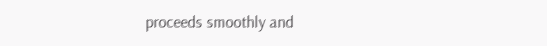proceeds smoothly and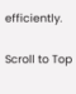efficiently.

Scroll to Top